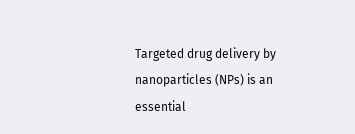Targeted drug delivery by nanoparticles (NPs) is an essential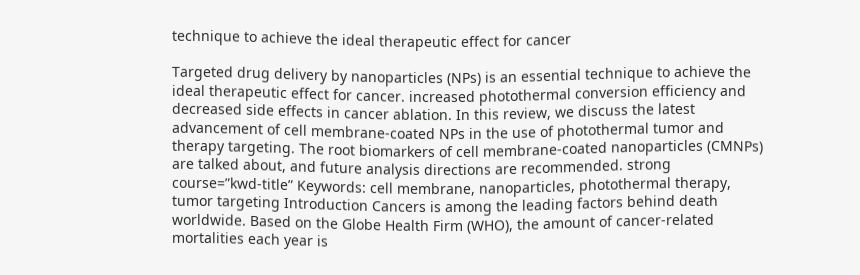technique to achieve the ideal therapeutic effect for cancer

Targeted drug delivery by nanoparticles (NPs) is an essential technique to achieve the ideal therapeutic effect for cancer. increased photothermal conversion efficiency and decreased side effects in cancer ablation. In this review, we discuss the latest advancement of cell membrane-coated NPs in the use of photothermal tumor and therapy targeting. The root biomarkers of cell membrane-coated nanoparticles (CMNPs) are talked about, and future analysis directions are recommended. strong course=”kwd-title” Keywords: cell membrane, nanoparticles, photothermal therapy, tumor targeting Introduction Cancers is among the leading factors behind death worldwide. Based on the Globe Health Firm (WHO), the amount of cancer-related mortalities each year is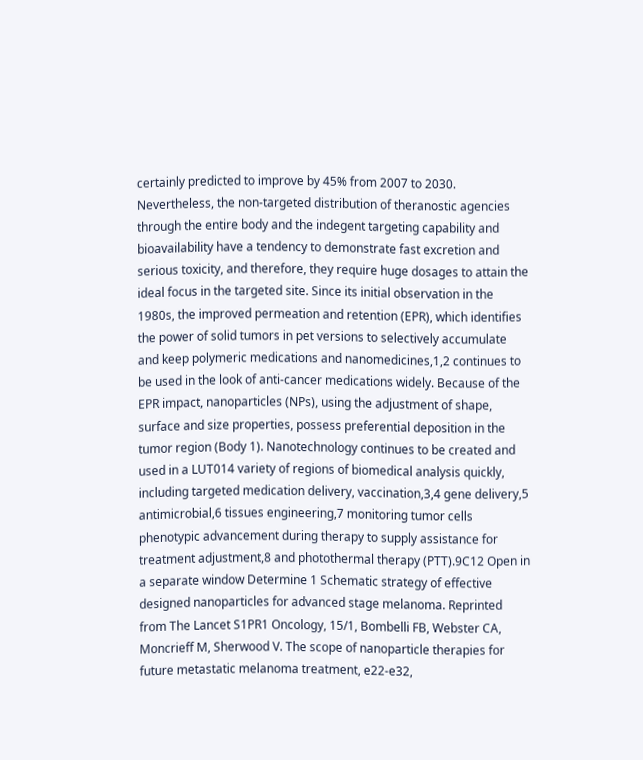certainly predicted to improve by 45% from 2007 to 2030. Nevertheless, the non-targeted distribution of theranostic agencies through the entire body and the indegent targeting capability and bioavailability have a tendency to demonstrate fast excretion and serious toxicity, and therefore, they require huge dosages to attain the ideal focus in the targeted site. Since its initial observation in the 1980s, the improved permeation and retention (EPR), which identifies the power of solid tumors in pet versions to selectively accumulate and keep polymeric medications and nanomedicines,1,2 continues to be used in the look of anti-cancer medications widely. Because of the EPR impact, nanoparticles (NPs), using the adjustment of shape, surface and size properties, possess preferential deposition in the tumor region (Body 1). Nanotechnology continues to be created and used in a LUT014 variety of regions of biomedical analysis quickly, including targeted medication delivery, vaccination,3,4 gene delivery,5 antimicrobial,6 tissues engineering,7 monitoring tumor cells phenotypic advancement during therapy to supply assistance for treatment adjustment,8 and photothermal therapy (PTT).9C12 Open in a separate window Determine 1 Schematic strategy of effective designed nanoparticles for advanced stage melanoma. Reprinted from The Lancet S1PR1 Oncology, 15/1, Bombelli FB, Webster CA, Moncrieff M, Sherwood V. The scope of nanoparticle therapies for future metastatic melanoma treatment, e22-e32,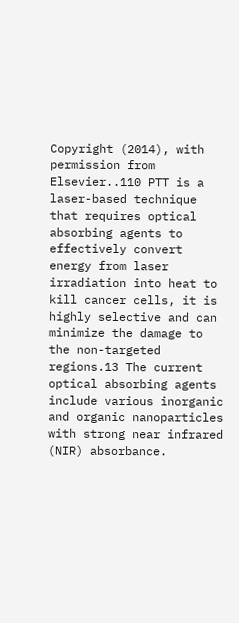Copyright (2014), with permission from Elsevier..110 PTT is a laser-based technique that requires optical absorbing agents to effectively convert energy from laser irradiation into heat to kill cancer cells, it is highly selective and can minimize the damage to the non-targeted regions.13 The current optical absorbing agents include various inorganic and organic nanoparticles with strong near infrared (NIR) absorbance.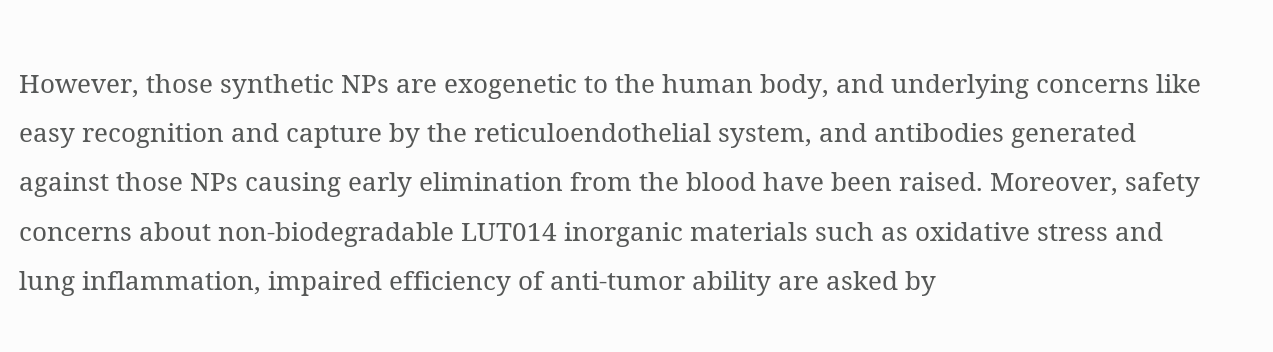However, those synthetic NPs are exogenetic to the human body, and underlying concerns like easy recognition and capture by the reticuloendothelial system, and antibodies generated against those NPs causing early elimination from the blood have been raised. Moreover, safety concerns about non-biodegradable LUT014 inorganic materials such as oxidative stress and lung inflammation, impaired efficiency of anti-tumor ability are asked by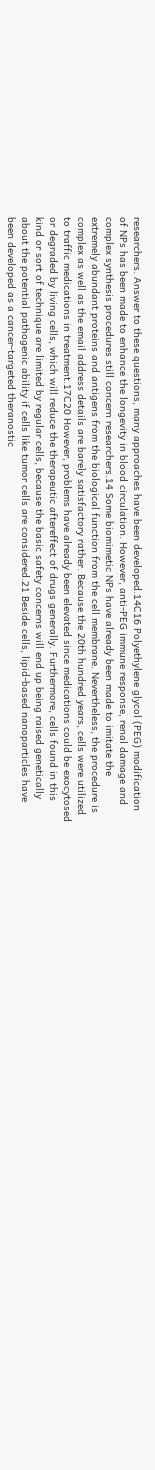researchers. Answer to these questions, many approaches have been developed.14C16 Polyethylene glycol (PEG) modification of NPs has been made to enhance the longevity in blood circulation. However, anti-PEG immune response, renal damage and complex synthesis procedures still concern researchers.14 Some biomimetic NPs have already been made to imitate the extremely abundant proteins and antigens from the biological function from the cell membrane. Nevertheless, the procedure is complex as well as the email address details are barely satisfactory rather. Because the 20th hundred years, cells were utilized to traffic medications in treatment.17C20 However, problems have already been elevated since medications could be exocytosed or degraded by living cells, which will reduce the therapeutic aftereffect of drugs generally. Furthermore, cells found in this kind or sort of technique are limited by regular cells, because the basic safety concerns will end up being raised genetically about the potential pathogenic ability if cells like tumor cells are considered.21 Beside cells, lipid-based nanoparticles have been developed as a cancer-targeted theranostic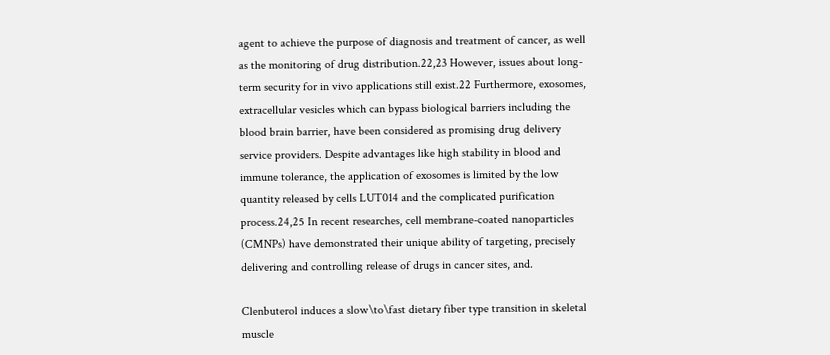agent to achieve the purpose of diagnosis and treatment of cancer, as well as the monitoring of drug distribution.22,23 However, issues about long-term security for in vivo applications still exist.22 Furthermore, exosomes, extracellular vesicles which can bypass biological barriers including the blood brain barrier, have been considered as promising drug delivery service providers. Despite advantages like high stability in blood and immune tolerance, the application of exosomes is limited by the low quantity released by cells LUT014 and the complicated purification process.24,25 In recent researches, cell membrane-coated nanoparticles (CMNPs) have demonstrated their unique ability of targeting, precisely delivering and controlling release of drugs in cancer sites, and.

Clenbuterol induces a slow\to\fast dietary fiber type transition in skeletal muscle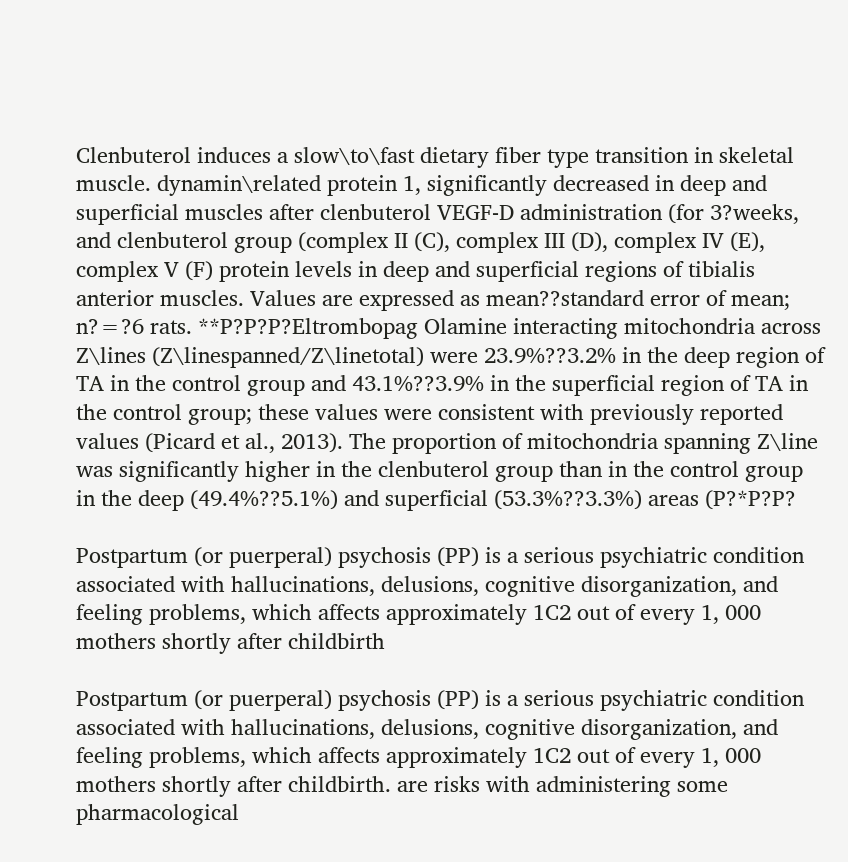Clenbuterol induces a slow\to\fast dietary fiber type transition in skeletal muscle. dynamin\related protein 1, significantly decreased in deep and superficial muscles after clenbuterol VEGF-D administration (for 3?weeks, and clenbuterol group (complex II (C), complex III (D), complex IV (E), complex V (F) protein levels in deep and superficial regions of tibialis anterior muscles. Values are expressed as mean??standard error of mean; n?=?6 rats. **P?P?P?Eltrombopag Olamine interacting mitochondria across Z\lines (Z\linespanned/Z\linetotal) were 23.9%??3.2% in the deep region of TA in the control group and 43.1%??3.9% in the superficial region of TA in the control group; these values were consistent with previously reported values (Picard et al., 2013). The proportion of mitochondria spanning Z\line was significantly higher in the clenbuterol group than in the control group in the deep (49.4%??5.1%) and superficial (53.3%??3.3%) areas (P?*P?P?

Postpartum (or puerperal) psychosis (PP) is a serious psychiatric condition associated with hallucinations, delusions, cognitive disorganization, and feeling problems, which affects approximately 1C2 out of every 1, 000 mothers shortly after childbirth

Postpartum (or puerperal) psychosis (PP) is a serious psychiatric condition associated with hallucinations, delusions, cognitive disorganization, and feeling problems, which affects approximately 1C2 out of every 1, 000 mothers shortly after childbirth. are risks with administering some pharmacological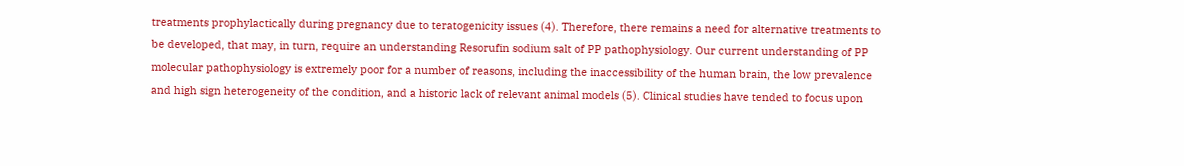treatments prophylactically during pregnancy due to teratogenicity issues (4). Therefore, there remains a need for alternative treatments to be developed, that may, in turn, require an understanding Resorufin sodium salt of PP pathophysiology. Our current understanding of PP molecular pathophysiology is extremely poor for a number of reasons, including the inaccessibility of the human brain, the low prevalence and high sign heterogeneity of the condition, and a historic lack of relevant animal models (5). Clinical studies have tended to focus upon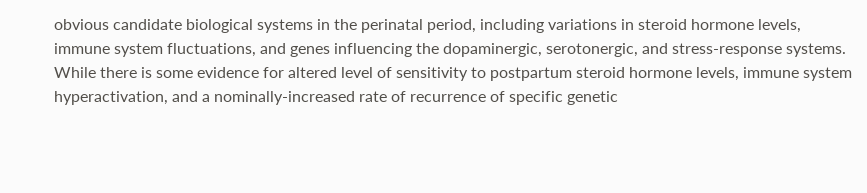obvious candidate biological systems in the perinatal period, including variations in steroid hormone levels, immune system fluctuations, and genes influencing the dopaminergic, serotonergic, and stress-response systems. While there is some evidence for altered level of sensitivity to postpartum steroid hormone levels, immune system hyperactivation, and a nominally-increased rate of recurrence of specific genetic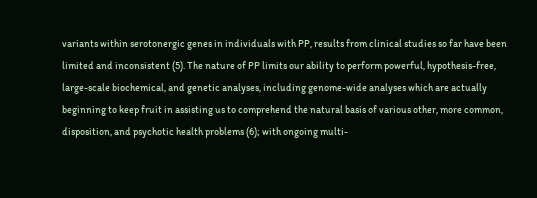variants within serotonergic genes in individuals with PP, results from clinical studies so far have been limited and inconsistent (5). The nature of PP limits our ability to perform powerful, hypothesis-free, large-scale biochemical, and genetic analyses, including genome-wide analyses which are actually beginning to keep fruit in assisting us to comprehend the natural basis of various other, more common, disposition, and psychotic health problems (6); with ongoing multi-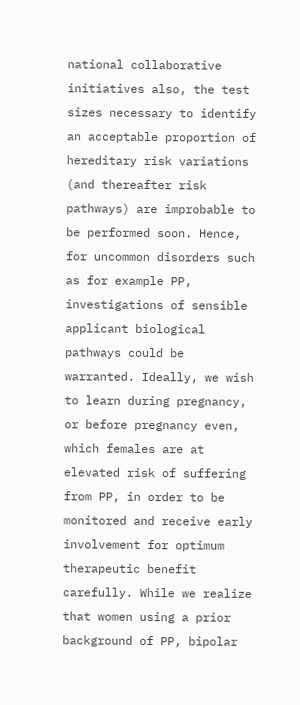national collaborative initiatives also, the test sizes necessary to identify an acceptable proportion of hereditary risk variations (and thereafter risk pathways) are improbable to be performed soon. Hence, for uncommon disorders such as for example PP, investigations of sensible applicant biological pathways could be warranted. Ideally, we wish to learn during pregnancy, or before pregnancy even, which females are at elevated risk of suffering from PP, in order to be monitored and receive early involvement for optimum therapeutic benefit carefully. While we realize that women using a prior background of PP, bipolar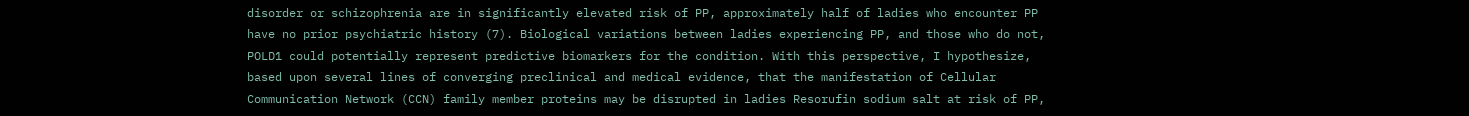disorder or schizophrenia are in significantly elevated risk of PP, approximately half of ladies who encounter PP have no prior psychiatric history (7). Biological variations between ladies experiencing PP, and those who do not, POLD1 could potentially represent predictive biomarkers for the condition. With this perspective, I hypothesize, based upon several lines of converging preclinical and medical evidence, that the manifestation of Cellular Communication Network (CCN) family member proteins may be disrupted in ladies Resorufin sodium salt at risk of PP,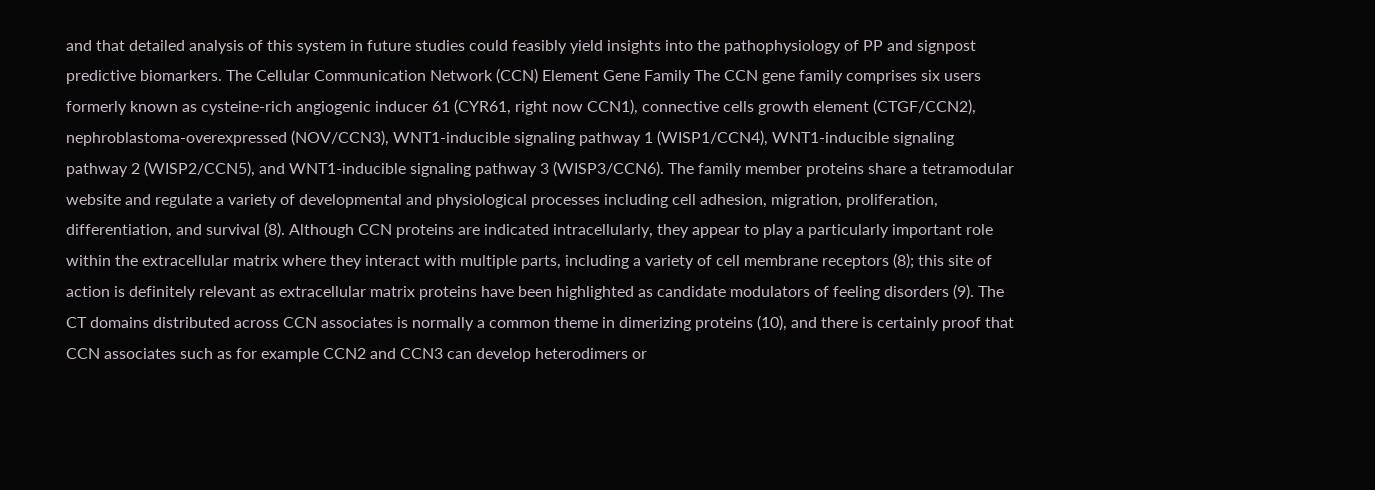and that detailed analysis of this system in future studies could feasibly yield insights into the pathophysiology of PP and signpost predictive biomarkers. The Cellular Communication Network (CCN) Element Gene Family The CCN gene family comprises six users formerly known as cysteine-rich angiogenic inducer 61 (CYR61, right now CCN1), connective cells growth element (CTGF/CCN2), nephroblastoma-overexpressed (NOV/CCN3), WNT1-inducible signaling pathway 1 (WISP1/CCN4), WNT1-inducible signaling pathway 2 (WISP2/CCN5), and WNT1-inducible signaling pathway 3 (WISP3/CCN6). The family member proteins share a tetramodular website and regulate a variety of developmental and physiological processes including cell adhesion, migration, proliferation, differentiation, and survival (8). Although CCN proteins are indicated intracellularly, they appear to play a particularly important role within the extracellular matrix where they interact with multiple parts, including a variety of cell membrane receptors (8); this site of action is definitely relevant as extracellular matrix proteins have been highlighted as candidate modulators of feeling disorders (9). The CT domains distributed across CCN associates is normally a common theme in dimerizing proteins (10), and there is certainly proof that CCN associates such as for example CCN2 and CCN3 can develop heterodimers or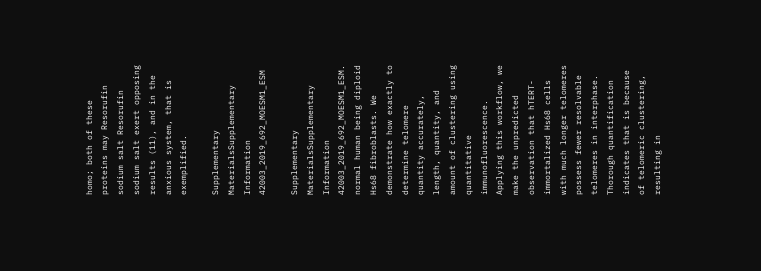homo; both of these proteins may Resorufin sodium salt Resorufin sodium salt exert opposing results (11), and in the anxious system, that is exemplified.

Supplementary MaterialsSupplementary Information 42003_2019_692_MOESM1_ESM

Supplementary MaterialsSupplementary Information 42003_2019_692_MOESM1_ESM. normal human being diploid Hs68 fibroblasts. We demonstrate how exactly to determine telomere quantity accurately, length, quantity, and amount of clustering using quantitative immunofluorescence. Applying this workflow, we make the unpredicted observation that hTERT-immortalized Hs68 cells with much longer telomeres possess fewer resolvable telomeres in interphase. Thorough quantification indicates that is because of telomeric clustering, resulting in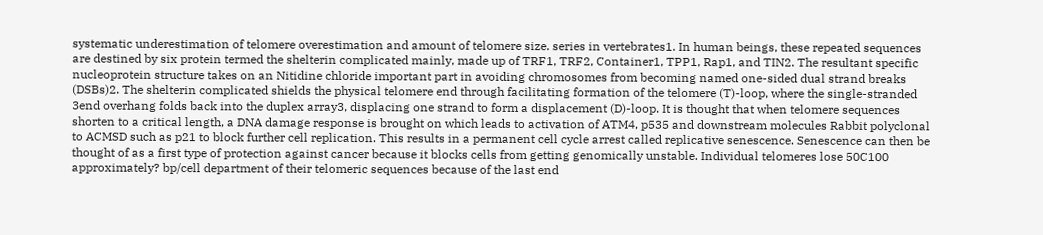systematic underestimation of telomere overestimation and amount of telomere size. series in vertebrates1. In human beings, these repeated sequences are destined by six protein termed the shelterin complicated mainly, made up of TRF1, TRF2, Container1, TPP1, Rap1, and TIN2. The resultant specific nucleoprotein structure takes on an Nitidine chloride important part in avoiding chromosomes from becoming named one-sided dual strand breaks (DSBs)2. The shelterin complicated shields the physical telomere end through facilitating formation of the telomere (T)-loop, where the single-stranded 3end overhang folds back into the duplex array3, displacing one strand to form a displacement (D)-loop. It is thought that when telomere sequences shorten to a critical length, a DNA damage response is brought on which leads to activation of ATM4, p535 and downstream molecules Rabbit polyclonal to ACMSD such as p21 to block further cell replication. This results in a permanent cell cycle arrest called replicative senescence. Senescence can then be thought of as a first type of protection against cancer because it blocks cells from getting genomically unstable. Individual telomeres lose 50C100 approximately? bp/cell department of their telomeric sequences because of the last end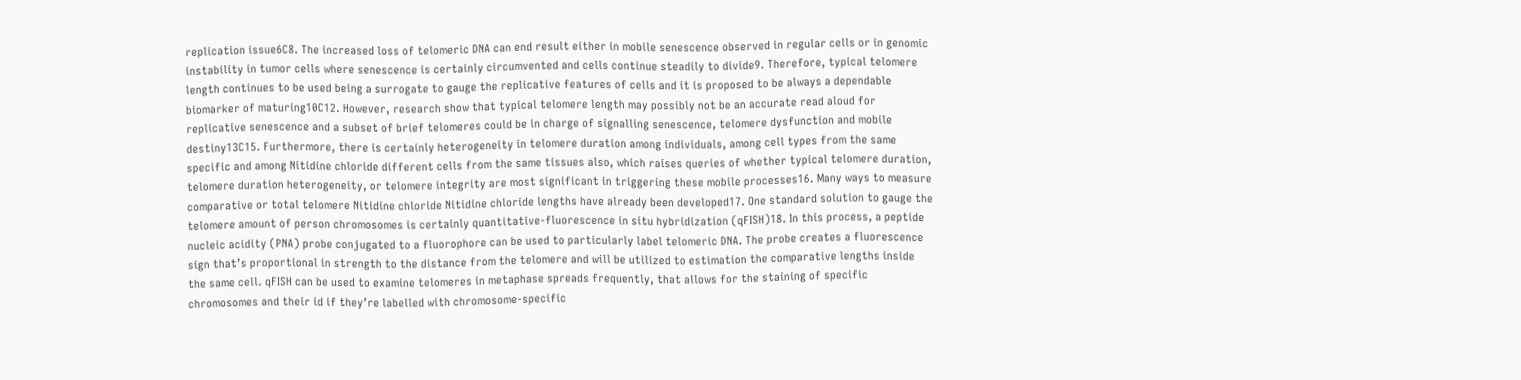replication issue6C8. The increased loss of telomeric DNA can end result either in mobile senescence observed in regular cells or in genomic instability in tumor cells where senescence is certainly circumvented and cells continue steadily to divide9. Therefore, typical telomere length continues to be used being a surrogate to gauge the replicative features of cells and it is proposed to be always a dependable biomarker of maturing10C12. However, research show that typical telomere length may possibly not be an accurate read aloud for replicative senescence and a subset of brief telomeres could be in charge of signalling senescence, telomere dysfunction and mobile destiny13C15. Furthermore, there is certainly heterogeneity in telomere duration among individuals, among cell types from the same specific and among Nitidine chloride different cells from the same tissues also, which raises queries of whether typical telomere duration, telomere duration heterogeneity, or telomere integrity are most significant in triggering these mobile processes16. Many ways to measure comparative or total telomere Nitidine chloride Nitidine chloride lengths have already been developed17. One standard solution to gauge the telomere amount of person chromosomes is certainly quantitative-fluorescence in situ hybridization (qFISH)18. In this process, a peptide nucleic acidity (PNA) probe conjugated to a fluorophore can be used to particularly label telomeric DNA. The probe creates a fluorescence sign that’s proportional in strength to the distance from the telomere and will be utilized to estimation the comparative lengths inside the same cell. qFISH can be used to examine telomeres in metaphase spreads frequently, that allows for the staining of specific chromosomes and their id if they’re labelled with chromosome-specific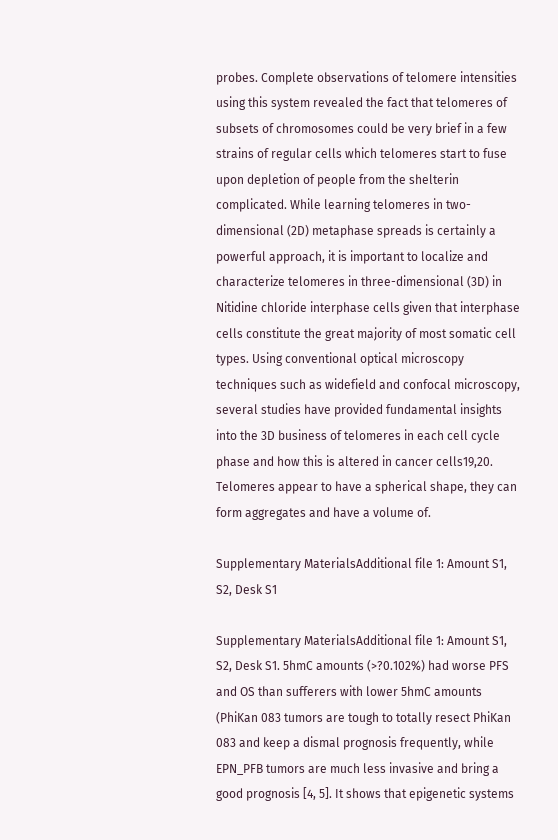probes. Complete observations of telomere intensities using this system revealed the fact that telomeres of subsets of chromosomes could be very brief in a few strains of regular cells which telomeres start to fuse upon depletion of people from the shelterin complicated. While learning telomeres in two-dimensional (2D) metaphase spreads is certainly a powerful approach, it is important to localize and characterize telomeres in three-dimensional (3D) in Nitidine chloride interphase cells given that interphase cells constitute the great majority of most somatic cell types. Using conventional optical microscopy techniques such as widefield and confocal microscopy, several studies have provided fundamental insights into the 3D business of telomeres in each cell cycle phase and how this is altered in cancer cells19,20. Telomeres appear to have a spherical shape, they can form aggregates and have a volume of.

Supplementary MaterialsAdditional file 1: Amount S1, S2, Desk S1

Supplementary MaterialsAdditional file 1: Amount S1, S2, Desk S1. 5hmC amounts (>?0.102%) had worse PFS and OS than sufferers with lower 5hmC amounts (PhiKan 083 tumors are tough to totally resect PhiKan 083 and keep a dismal prognosis frequently, while EPN_PFB tumors are much less invasive and bring a good prognosis [4, 5]. It shows that epigenetic systems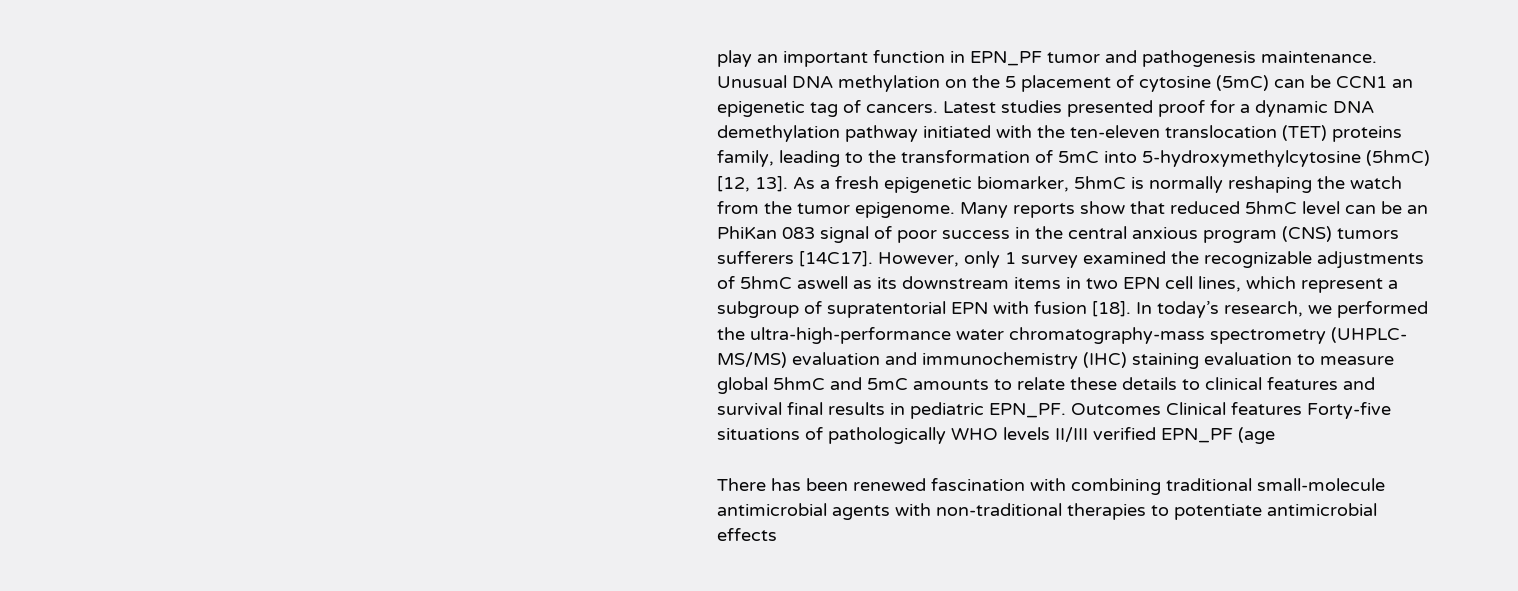play an important function in EPN_PF tumor and pathogenesis maintenance. Unusual DNA methylation on the 5 placement of cytosine (5mC) can be CCN1 an epigenetic tag of cancers. Latest studies presented proof for a dynamic DNA demethylation pathway initiated with the ten-eleven translocation (TET) proteins family, leading to the transformation of 5mC into 5-hydroxymethylcytosine (5hmC) [12, 13]. As a fresh epigenetic biomarker, 5hmC is normally reshaping the watch from the tumor epigenome. Many reports show that reduced 5hmC level can be an PhiKan 083 signal of poor success in the central anxious program (CNS) tumors sufferers [14C17]. However, only 1 survey examined the recognizable adjustments of 5hmC aswell as its downstream items in two EPN cell lines, which represent a subgroup of supratentorial EPN with fusion [18]. In today’s research, we performed the ultra-high-performance water chromatography-mass spectrometry (UHPLC-MS/MS) evaluation and immunochemistry (IHC) staining evaluation to measure global 5hmC and 5mC amounts to relate these details to clinical features and survival final results in pediatric EPN_PF. Outcomes Clinical features Forty-five situations of pathologically WHO levels II/III verified EPN_PF (age

There has been renewed fascination with combining traditional small-molecule antimicrobial agents with non-traditional therapies to potentiate antimicrobial effects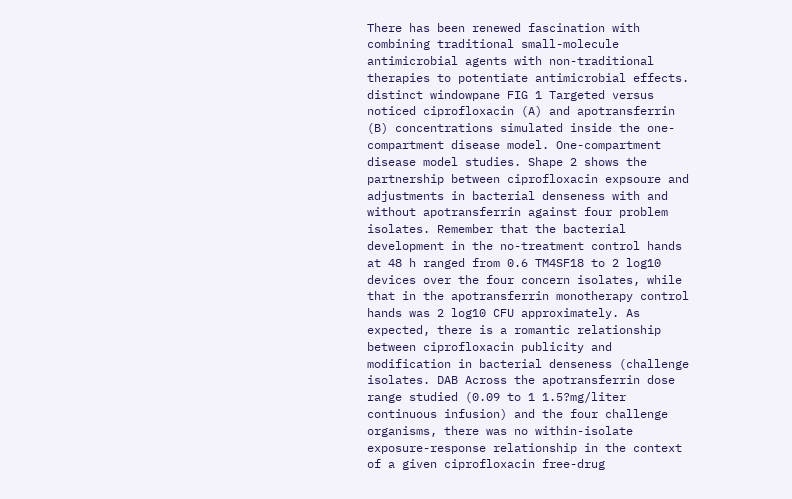There has been renewed fascination with combining traditional small-molecule antimicrobial agents with non-traditional therapies to potentiate antimicrobial effects. distinct windowpane FIG 1 Targeted versus noticed ciprofloxacin (A) and apotransferrin (B) concentrations simulated inside the one-compartment disease model. One-compartment disease model studies. Shape 2 shows the partnership between ciprofloxacin expsoure and adjustments in bacterial denseness with and without apotransferrin against four problem isolates. Remember that the bacterial development in the no-treatment control hands at 48 h ranged from 0.6 TM4SF18 to 2 log10 devices over the four concern isolates, while that in the apotransferrin monotherapy control hands was 2 log10 CFU approximately. As expected, there is a romantic relationship between ciprofloxacin publicity and modification in bacterial denseness (challenge isolates. DAB Across the apotransferrin dose range studied (0.09 to 1 1.5?mg/liter continuous infusion) and the four challenge organisms, there was no within-isolate exposure-response relationship in the context of a given ciprofloxacin free-drug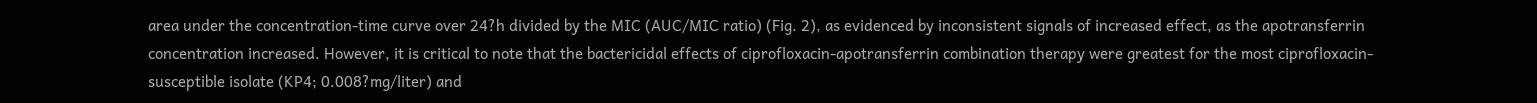area under the concentration-time curve over 24?h divided by the MIC (AUC/MIC ratio) (Fig. 2), as evidenced by inconsistent signals of increased effect, as the apotransferrin concentration increased. However, it is critical to note that the bactericidal effects of ciprofloxacin-apotransferrin combination therapy were greatest for the most ciprofloxacin-susceptible isolate (KP4; 0.008?mg/liter) and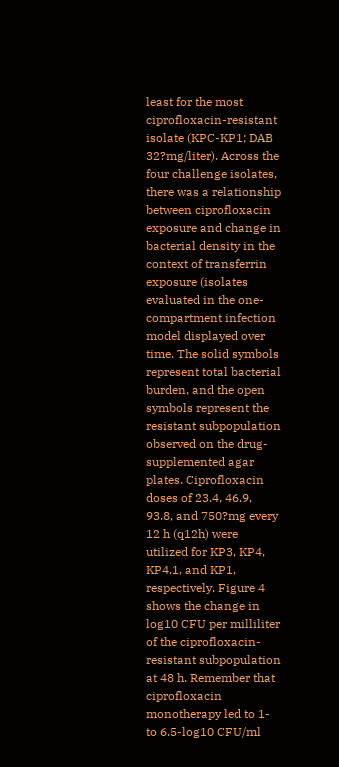least for the most ciprofloxacin-resistant isolate (KPC-KP1; DAB 32?mg/liter). Across the four challenge isolates, there was a relationship between ciprofloxacin exposure and change in bacterial density in the context of transferrin exposure (isolates evaluated in the one-compartment infection model displayed over time. The solid symbols represent total bacterial burden, and the open symbols represent the resistant subpopulation observed on the drug-supplemented agar plates. Ciprofloxacin doses of 23.4, 46.9, 93.8, and 750?mg every 12 h (q12h) were utilized for KP3, KP4, KP4.1, and KP1, respectively. Figure 4 shows the change in log10 CFU per milliliter of the ciprofloxacin-resistant subpopulation at 48 h. Remember that ciprofloxacin monotherapy led to 1- to 6.5-log10 CFU/ml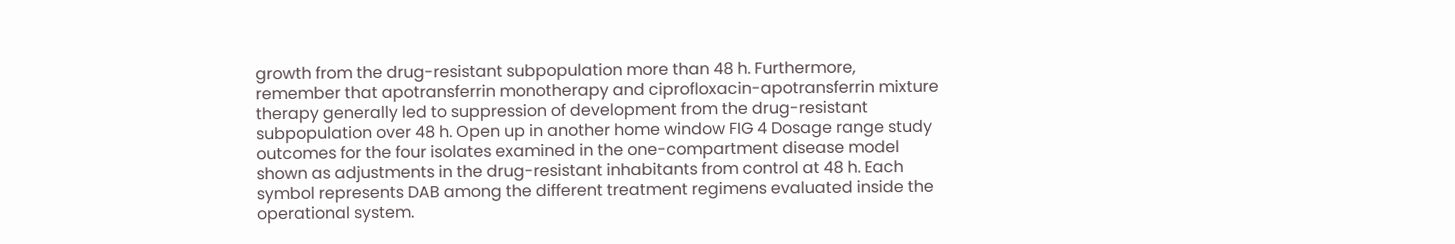growth from the drug-resistant subpopulation more than 48 h. Furthermore, remember that apotransferrin monotherapy and ciprofloxacin-apotransferrin mixture therapy generally led to suppression of development from the drug-resistant subpopulation over 48 h. Open up in another home window FIG 4 Dosage range study outcomes for the four isolates examined in the one-compartment disease model shown as adjustments in the drug-resistant inhabitants from control at 48 h. Each symbol represents DAB among the different treatment regimens evaluated inside the operational system.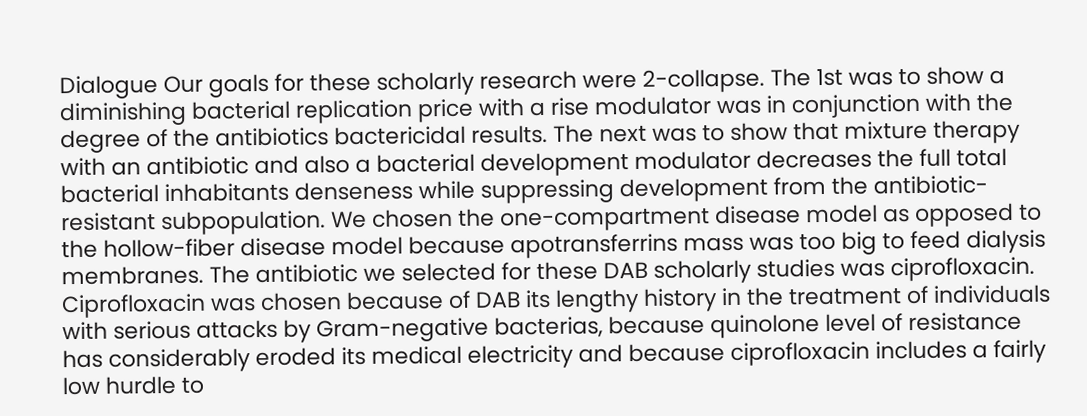Dialogue Our goals for these scholarly research were 2-collapse. The 1st was to show a diminishing bacterial replication price with a rise modulator was in conjunction with the degree of the antibiotics bactericidal results. The next was to show that mixture therapy with an antibiotic and also a bacterial development modulator decreases the full total bacterial inhabitants denseness while suppressing development from the antibiotic-resistant subpopulation. We chosen the one-compartment disease model as opposed to the hollow-fiber disease model because apotransferrins mass was too big to feed dialysis membranes. The antibiotic we selected for these DAB scholarly studies was ciprofloxacin. Ciprofloxacin was chosen because of DAB its lengthy history in the treatment of individuals with serious attacks by Gram-negative bacterias, because quinolone level of resistance has considerably eroded its medical electricity and because ciprofloxacin includes a fairly low hurdle to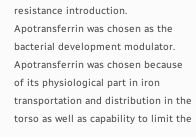resistance introduction. Apotransferrin was chosen as the bacterial development modulator. Apotransferrin was chosen because of its physiological part in iron transportation and distribution in the torso as well as capability to limit the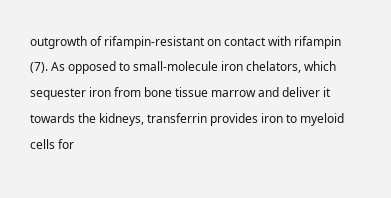outgrowth of rifampin-resistant on contact with rifampin (7). As opposed to small-molecule iron chelators, which sequester iron from bone tissue marrow and deliver it towards the kidneys, transferrin provides iron to myeloid cells for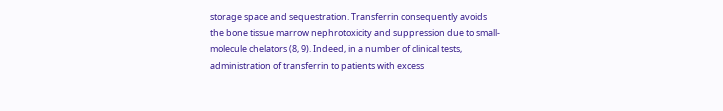storage space and sequestration. Transferrin consequently avoids the bone tissue marrow nephrotoxicity and suppression due to small-molecule chelators (8, 9). Indeed, in a number of clinical tests, administration of transferrin to patients with excess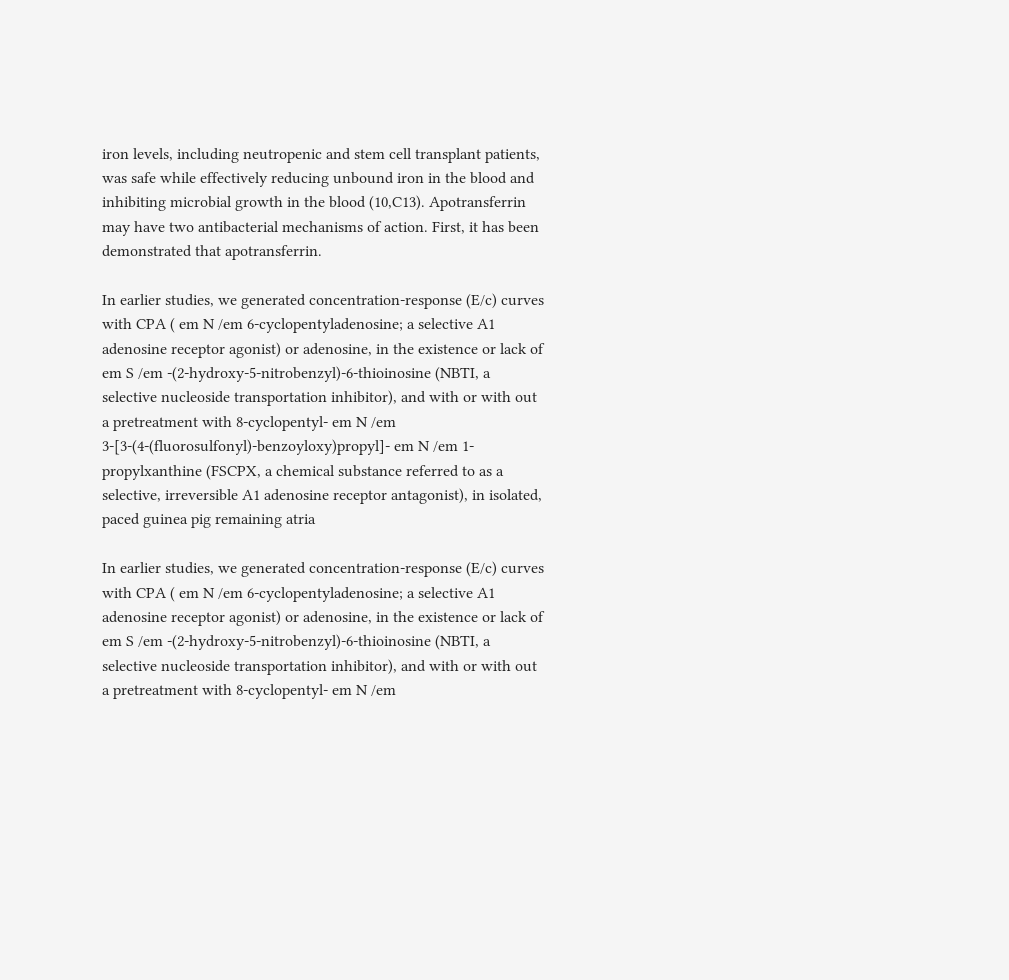iron levels, including neutropenic and stem cell transplant patients, was safe while effectively reducing unbound iron in the blood and inhibiting microbial growth in the blood (10,C13). Apotransferrin may have two antibacterial mechanisms of action. First, it has been demonstrated that apotransferrin.

In earlier studies, we generated concentration-response (E/c) curves with CPA ( em N /em 6-cyclopentyladenosine; a selective A1 adenosine receptor agonist) or adenosine, in the existence or lack of em S /em -(2-hydroxy-5-nitrobenzyl)-6-thioinosine (NBTI, a selective nucleoside transportation inhibitor), and with or with out a pretreatment with 8-cyclopentyl- em N /em 3-[3-(4-(fluorosulfonyl)-benzoyloxy)propyl]- em N /em 1-propylxanthine (FSCPX, a chemical substance referred to as a selective, irreversible A1 adenosine receptor antagonist), in isolated, paced guinea pig remaining atria

In earlier studies, we generated concentration-response (E/c) curves with CPA ( em N /em 6-cyclopentyladenosine; a selective A1 adenosine receptor agonist) or adenosine, in the existence or lack of em S /em -(2-hydroxy-5-nitrobenzyl)-6-thioinosine (NBTI, a selective nucleoside transportation inhibitor), and with or with out a pretreatment with 8-cyclopentyl- em N /em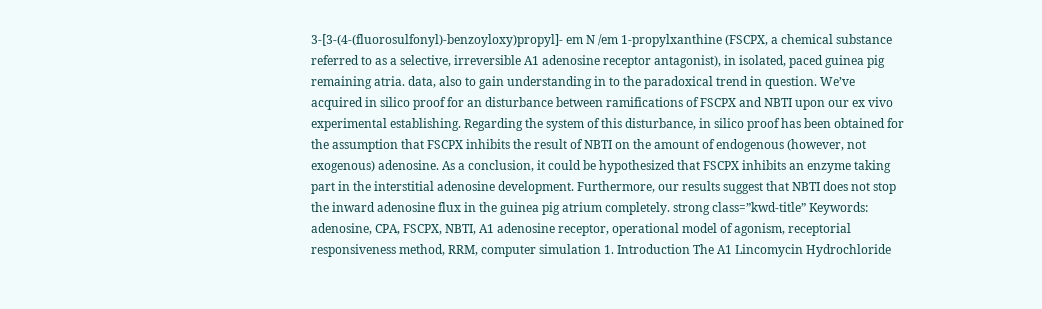3-[3-(4-(fluorosulfonyl)-benzoyloxy)propyl]- em N /em 1-propylxanthine (FSCPX, a chemical substance referred to as a selective, irreversible A1 adenosine receptor antagonist), in isolated, paced guinea pig remaining atria. data, also to gain understanding in to the paradoxical trend in question. We’ve acquired in silico proof for an disturbance between ramifications of FSCPX and NBTI upon our ex vivo experimental establishing. Regarding the system of this disturbance, in silico proof has been obtained for the assumption that FSCPX inhibits the result of NBTI on the amount of endogenous (however, not exogenous) adenosine. As a conclusion, it could be hypothesized that FSCPX inhibits an enzyme taking part in the interstitial adenosine development. Furthermore, our results suggest that NBTI does not stop the inward adenosine flux in the guinea pig atrium completely. strong class=”kwd-title” Keywords: adenosine, CPA, FSCPX, NBTI, A1 adenosine receptor, operational model of agonism, receptorial responsiveness method, RRM, computer simulation 1. Introduction The A1 Lincomycin Hydrochloride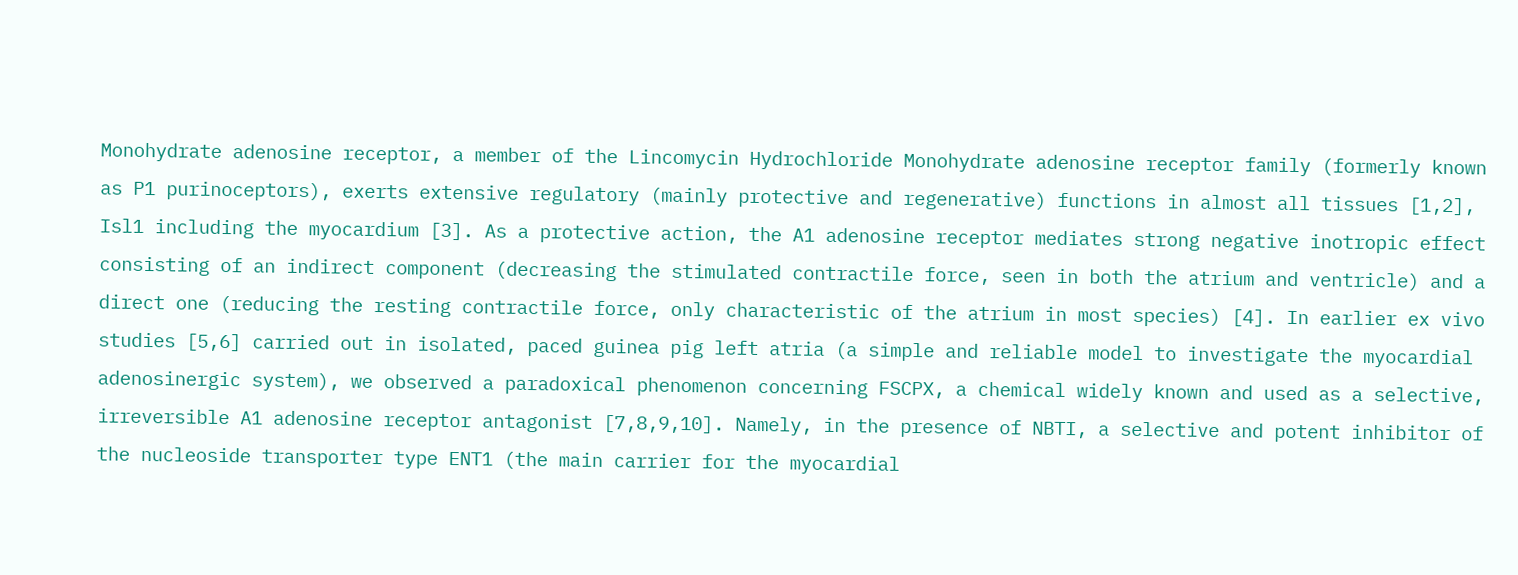Monohydrate adenosine receptor, a member of the Lincomycin Hydrochloride Monohydrate adenosine receptor family (formerly known as P1 purinoceptors), exerts extensive regulatory (mainly protective and regenerative) functions in almost all tissues [1,2], Isl1 including the myocardium [3]. As a protective action, the A1 adenosine receptor mediates strong negative inotropic effect consisting of an indirect component (decreasing the stimulated contractile force, seen in both the atrium and ventricle) and a direct one (reducing the resting contractile force, only characteristic of the atrium in most species) [4]. In earlier ex vivo studies [5,6] carried out in isolated, paced guinea pig left atria (a simple and reliable model to investigate the myocardial adenosinergic system), we observed a paradoxical phenomenon concerning FSCPX, a chemical widely known and used as a selective, irreversible A1 adenosine receptor antagonist [7,8,9,10]. Namely, in the presence of NBTI, a selective and potent inhibitor of the nucleoside transporter type ENT1 (the main carrier for the myocardial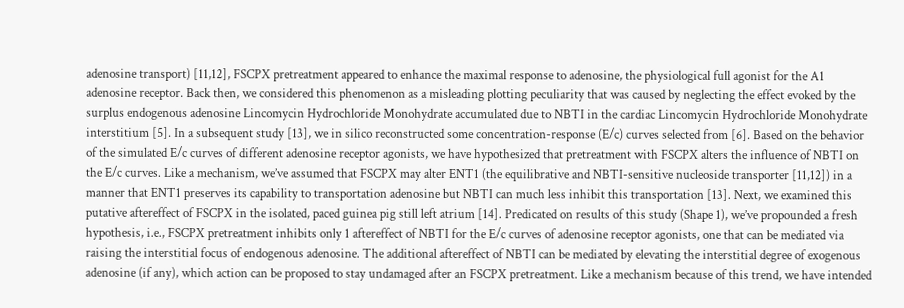adenosine transport) [11,12], FSCPX pretreatment appeared to enhance the maximal response to adenosine, the physiological full agonist for the A1 adenosine receptor. Back then, we considered this phenomenon as a misleading plotting peculiarity that was caused by neglecting the effect evoked by the surplus endogenous adenosine Lincomycin Hydrochloride Monohydrate accumulated due to NBTI in the cardiac Lincomycin Hydrochloride Monohydrate interstitium [5]. In a subsequent study [13], we in silico reconstructed some concentration-response (E/c) curves selected from [6]. Based on the behavior of the simulated E/c curves of different adenosine receptor agonists, we have hypothesized that pretreatment with FSCPX alters the influence of NBTI on the E/c curves. Like a mechanism, we’ve assumed that FSCPX may alter ENT1 (the equilibrative and NBTI-sensitive nucleoside transporter [11,12]) in a manner that ENT1 preserves its capability to transportation adenosine but NBTI can much less inhibit this transportation [13]. Next, we examined this putative aftereffect of FSCPX in the isolated, paced guinea pig still left atrium [14]. Predicated on results of this study (Shape 1), we’ve propounded a fresh hypothesis, i.e., FSCPX pretreatment inhibits only 1 aftereffect of NBTI for the E/c curves of adenosine receptor agonists, one that can be mediated via raising the interstitial focus of endogenous adenosine. The additional aftereffect of NBTI can be mediated by elevating the interstitial degree of exogenous adenosine (if any), which action can be proposed to stay undamaged after an FSCPX pretreatment. Like a mechanism because of this trend, we have intended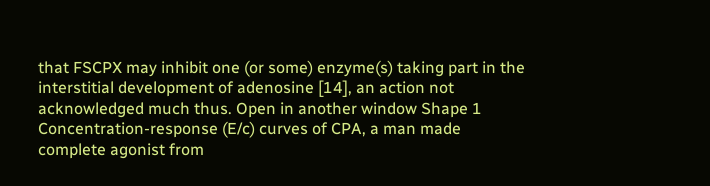that FSCPX may inhibit one (or some) enzyme(s) taking part in the interstitial development of adenosine [14], an action not acknowledged much thus. Open in another window Shape 1 Concentration-response (E/c) curves of CPA, a man made complete agonist from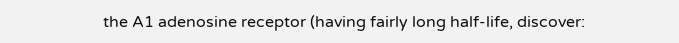the A1 adenosine receptor (having fairly long half-life, discover: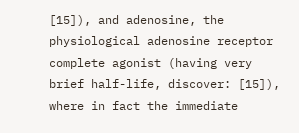[15]), and adenosine, the physiological adenosine receptor complete agonist (having very brief half-life, discover: [15]), where in fact the immediate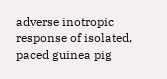adverse inotropic response of isolated, paced guinea pig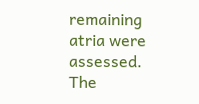remaining atria were assessed. The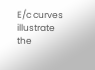E/c curves illustrate the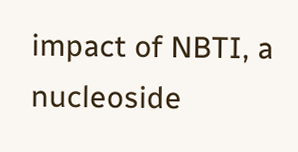impact of NBTI, a nucleoside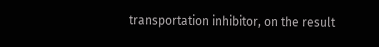transportation inhibitor, on the result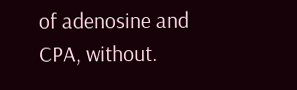of adenosine and CPA, without.